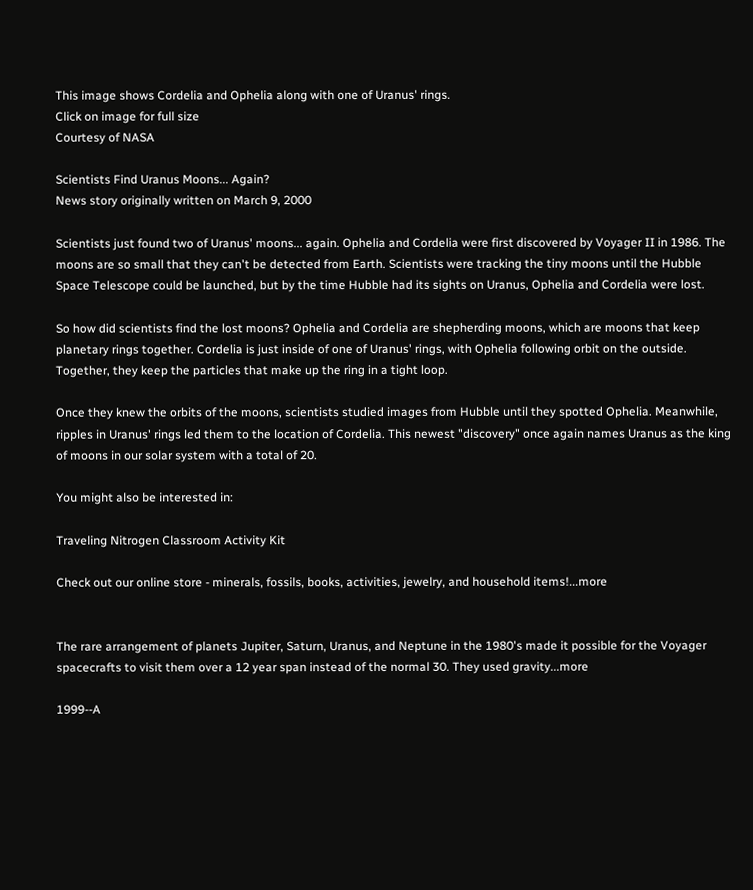This image shows Cordelia and Ophelia along with one of Uranus' rings.
Click on image for full size
Courtesy of NASA

Scientists Find Uranus Moons... Again?
News story originally written on March 9, 2000

Scientists just found two of Uranus' moons... again. Ophelia and Cordelia were first discovered by Voyager II in 1986. The moons are so small that they can't be detected from Earth. Scientists were tracking the tiny moons until the Hubble Space Telescope could be launched, but by the time Hubble had its sights on Uranus, Ophelia and Cordelia were lost.

So how did scientists find the lost moons? Ophelia and Cordelia are shepherding moons, which are moons that keep planetary rings together. Cordelia is just inside of one of Uranus' rings, with Ophelia following orbit on the outside. Together, they keep the particles that make up the ring in a tight loop.

Once they knew the orbits of the moons, scientists studied images from Hubble until they spotted Ophelia. Meanwhile, ripples in Uranus' rings led them to the location of Cordelia. This newest "discovery" once again names Uranus as the king of moons in our solar system with a total of 20.

You might also be interested in:

Traveling Nitrogen Classroom Activity Kit

Check out our online store - minerals, fossils, books, activities, jewelry, and household items!...more


The rare arrangement of planets Jupiter, Saturn, Uranus, and Neptune in the 1980's made it possible for the Voyager spacecrafts to visit them over a 12 year span instead of the normal 30. They used gravity...more

1999--A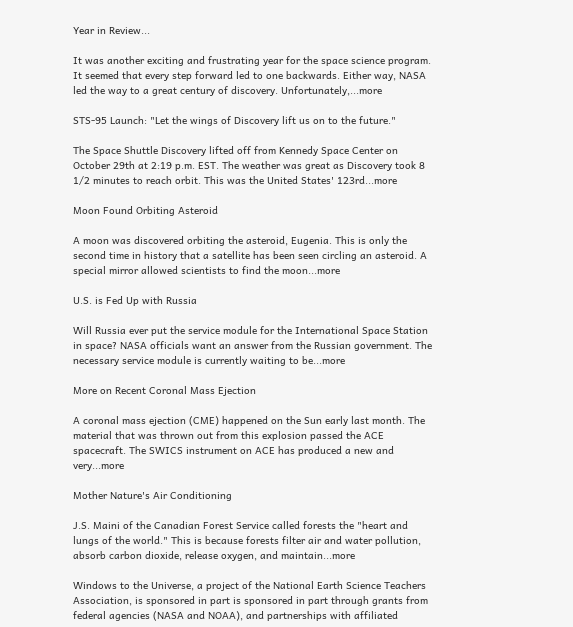Year in Review...

It was another exciting and frustrating year for the space science program. It seemed that every step forward led to one backwards. Either way, NASA led the way to a great century of discovery. Unfortunately,...more

STS-95 Launch: "Let the wings of Discovery lift us on to the future."

The Space Shuttle Discovery lifted off from Kennedy Space Center on October 29th at 2:19 p.m. EST. The weather was great as Discovery took 8 1/2 minutes to reach orbit. This was the United States' 123rd...more

Moon Found Orbiting Asteroid

A moon was discovered orbiting the asteroid, Eugenia. This is only the second time in history that a satellite has been seen circling an asteroid. A special mirror allowed scientists to find the moon...more

U.S. is Fed Up with Russia

Will Russia ever put the service module for the International Space Station in space? NASA officials want an answer from the Russian government. The necessary service module is currently waiting to be...more

More on Recent Coronal Mass Ejection

A coronal mass ejection (CME) happened on the Sun early last month. The material that was thrown out from this explosion passed the ACE spacecraft. The SWICS instrument on ACE has produced a new and very...more

Mother Nature's Air Conditioning

J.S. Maini of the Canadian Forest Service called forests the "heart and lungs of the world." This is because forests filter air and water pollution, absorb carbon dioxide, release oxygen, and maintain...more

Windows to the Universe, a project of the National Earth Science Teachers Association, is sponsored in part is sponsored in part through grants from federal agencies (NASA and NOAA), and partnerships with affiliated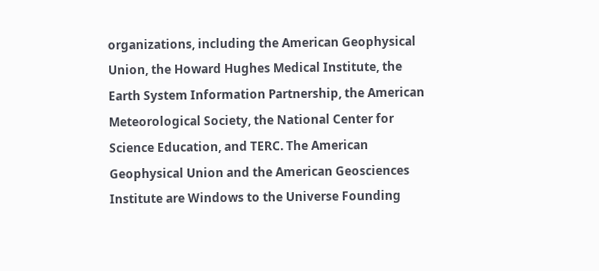organizations, including the American Geophysical Union, the Howard Hughes Medical Institute, the Earth System Information Partnership, the American Meteorological Society, the National Center for Science Education, and TERC. The American Geophysical Union and the American Geosciences Institute are Windows to the Universe Founding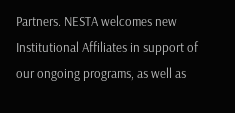Partners. NESTA welcomes new Institutional Affiliates in support of our ongoing programs, as well as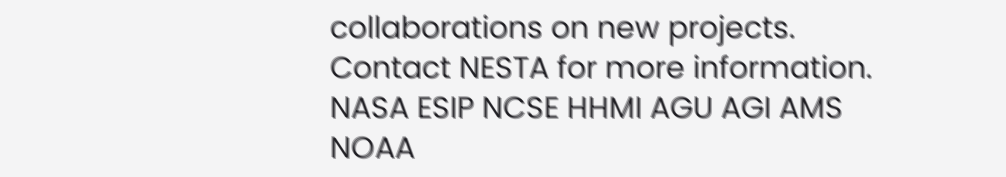collaborations on new projects. Contact NESTA for more information. NASA ESIP NCSE HHMI AGU AGI AMS NOAA